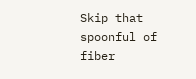Skip that spoonful of fiber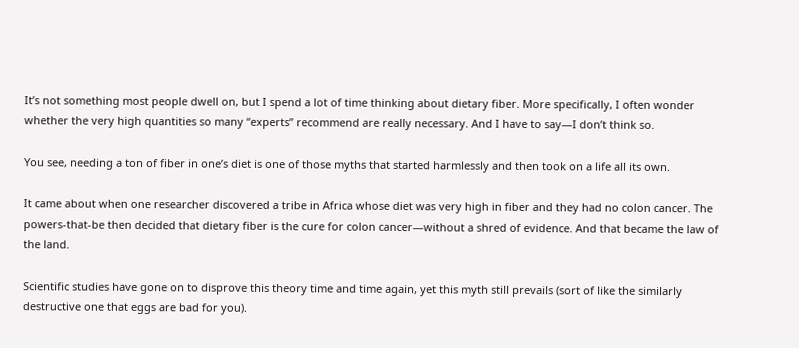It’s not something most people dwell on, but I spend a lot of time thinking about dietary fiber. More specifically, I often wonder whether the very high quantities so many “experts” recommend are really necessary. And I have to say—I don’t think so.

You see, needing a ton of fiber in one’s diet is one of those myths that started harmlessly and then took on a life all its own.

It came about when one researcher discovered a tribe in Africa whose diet was very high in fiber and they had no colon cancer. The powers-that-be then decided that dietary fiber is the cure for colon cancer—without a shred of evidence. And that became the law of the land.

Scientific studies have gone on to disprove this theory time and time again, yet this myth still prevails (sort of like the similarly destructive one that eggs are bad for you).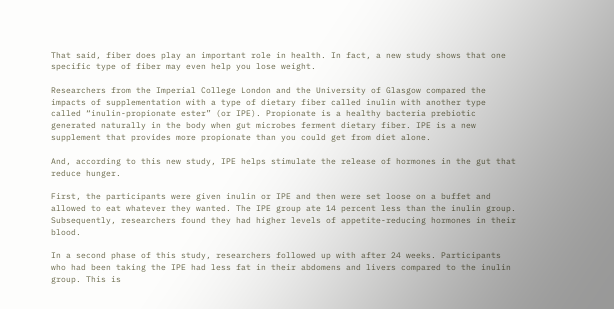That said, fiber does play an important role in health. In fact, a new study shows that one specific type of fiber may even help you lose weight.

Researchers from the Imperial College London and the University of Glasgow compared the impacts of supplementation with a type of dietary fiber called inulin with another type called “inulin-propionate ester” (or IPE). Propionate is a healthy bacteria prebiotic generated naturally in the body when gut microbes ferment dietary fiber. IPE is a new supplement that provides more propionate than you could get from diet alone.

And, according to this new study, IPE helps stimulate the release of hormones in the gut that reduce hunger.

First, the participants were given inulin or IPE and then were set loose on a buffet and allowed to eat whatever they wanted. The IPE group ate 14 percent less than the inulin group. Subsequently, researchers found they had higher levels of appetite-reducing hormones in their blood.

In a second phase of this study, researchers followed up with after 24 weeks. Participants who had been taking the IPE had less fat in their abdomens and livers compared to the inulin group. This is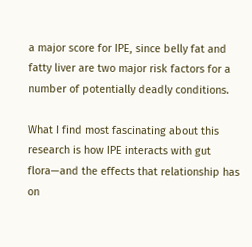a major score for IPE, since belly fat and fatty liver are two major risk factors for a number of potentially deadly conditions.

What I find most fascinating about this research is how IPE interacts with gut flora—and the effects that relationship has on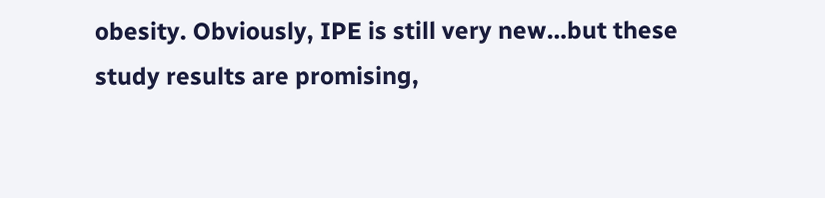obesity. Obviously, IPE is still very new…but these study results are promising,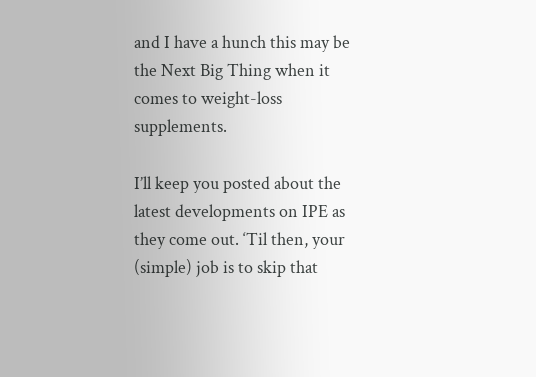and I have a hunch this may be the Next Big Thing when it comes to weight-loss supplements.

I’ll keep you posted about the latest developments on IPE as they come out. ‘Til then, your (simple) job is to skip that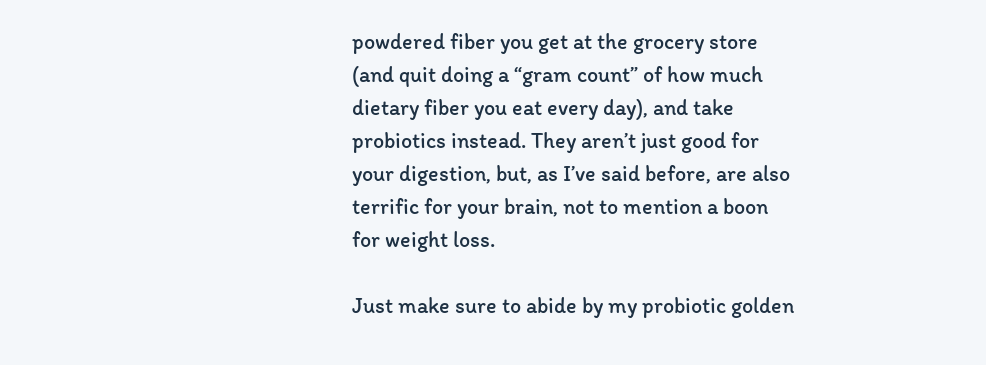powdered fiber you get at the grocery store (and quit doing a “gram count” of how much dietary fiber you eat every day), and take probiotics instead. They aren’t just good for your digestion, but, as I’ve said before, are also terrific for your brain, not to mention a boon for weight loss.

Just make sure to abide by my probiotic golden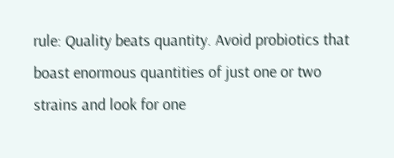rule: Quality beats quantity. Avoid probiotics that boast enormous quantities of just one or two strains and look for one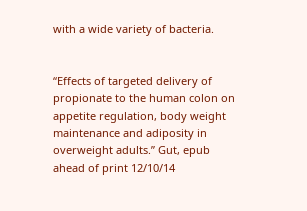with a wide variety of bacteria.


“Effects of targeted delivery of propionate to the human colon on appetite regulation, body weight maintenance and adiposity in overweight adults.” Gut, epub ahead of print 12/10/14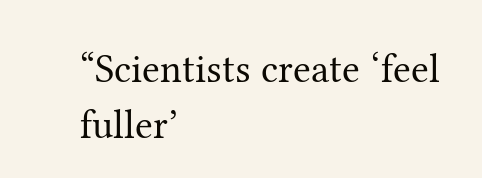“Scientists create ‘feel fuller’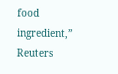food ingredient,” Reuters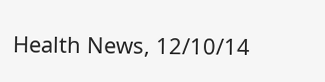Health News, 12/10/14